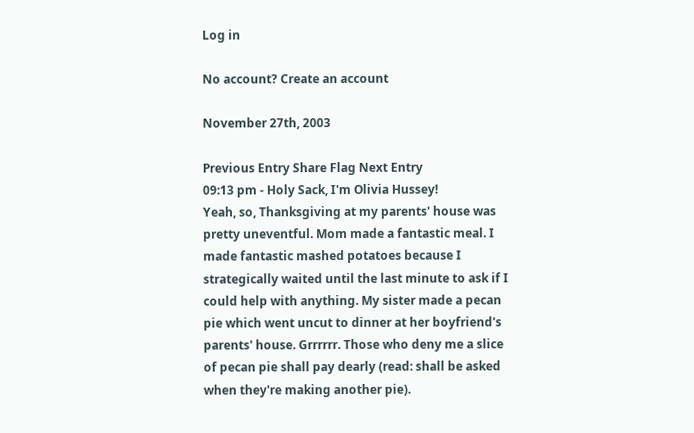Log in

No account? Create an account

November 27th, 2003

Previous Entry Share Flag Next Entry
09:13 pm - Holy Sack, I'm Olivia Hussey!
Yeah, so, Thanksgiving at my parents' house was pretty uneventful. Mom made a fantastic meal. I made fantastic mashed potatoes because I strategically waited until the last minute to ask if I could help with anything. My sister made a pecan pie which went uncut to dinner at her boyfriend's parents' house. Grrrrrr. Those who deny me a slice of pecan pie shall pay dearly (read: shall be asked when they're making another pie).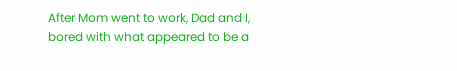After Mom went to work, Dad and I, bored with what appeared to be a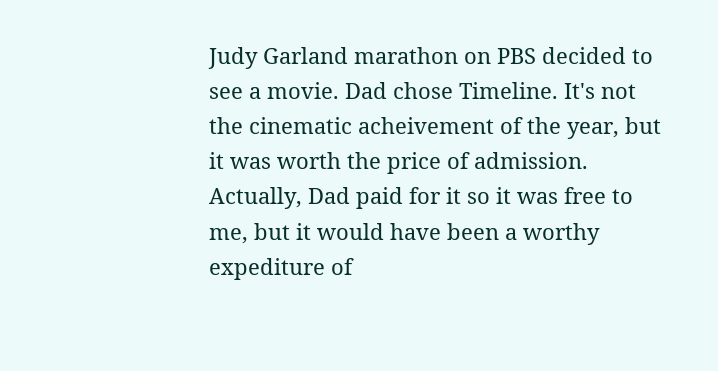Judy Garland marathon on PBS decided to see a movie. Dad chose Timeline. It's not the cinematic acheivement of the year, but it was worth the price of admission. Actually, Dad paid for it so it was free to me, but it would have been a worthy expediture of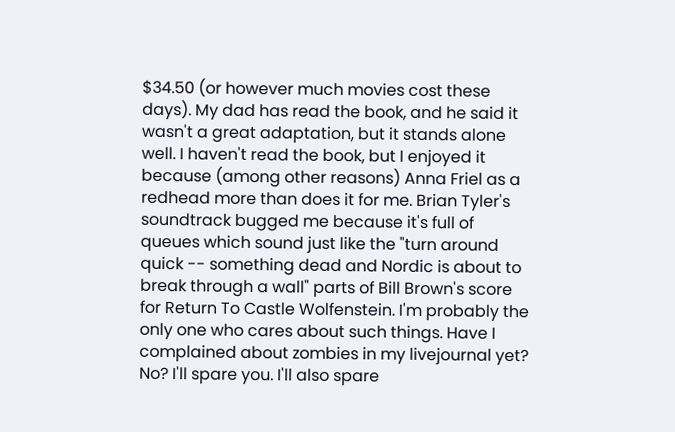$34.50 (or however much movies cost these days). My dad has read the book, and he said it wasn't a great adaptation, but it stands alone well. I haven't read the book, but I enjoyed it because (among other reasons) Anna Friel as a redhead more than does it for me. Brian Tyler's soundtrack bugged me because it's full of queues which sound just like the "turn around quick -- something dead and Nordic is about to break through a wall" parts of Bill Brown's score for Return To Castle Wolfenstein. I'm probably the only one who cares about such things. Have I complained about zombies in my livejournal yet? No? I'll spare you. I'll also spare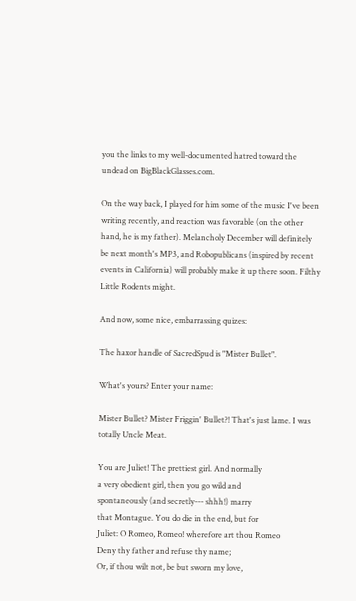you the links to my well-documented hatred toward the undead on BigBlackGlasses.com.

On the way back, I played for him some of the music I've been writing recently, and reaction was favorable (on the other hand, he is my father). Melancholy December will definitely be next month's MP3, and Robopublicans (inspired by recent events in California) will probably make it up there soon. Filthy Little Rodents might.

And now, some nice, embarrassing quizes:

The haxor handle of SacredSpud is "Mister Bullet".

What's yours? Enter your name:

Mister Bullet? Mister Friggin' Bullet?! That's just lame. I was totally Uncle Meat.

You are Juliet! The prettiest girl. And normally
a very obedient girl, then you go wild and
spontaneously (and secretly--- shhh!) marry
that Montague. You do die in the end, but for
Juliet: O Romeo, Romeo! wherefore art thou Romeo
Deny thy father and refuse thy name;
Or, if thou wilt not, be but sworn my love,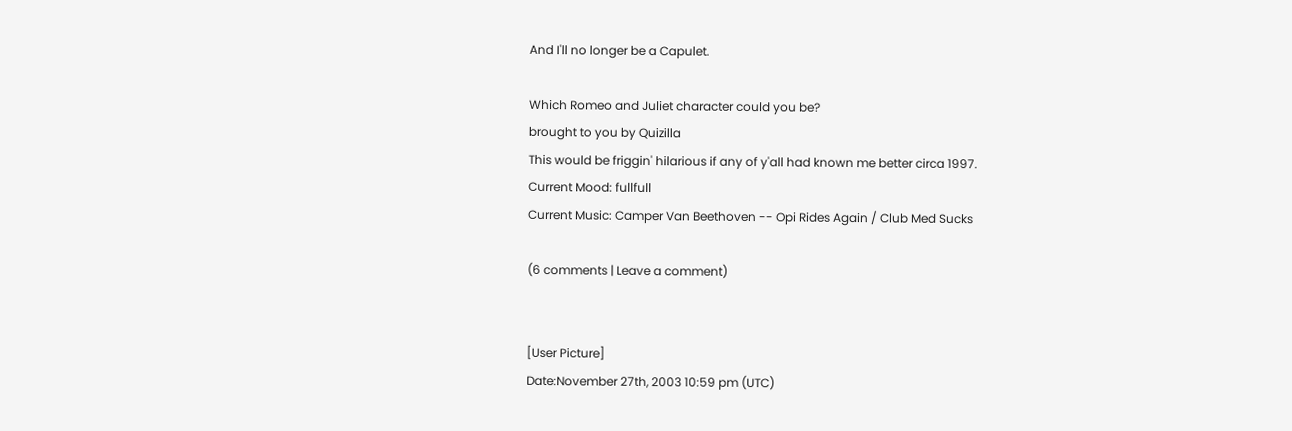And I'll no longer be a Capulet.

Which Romeo and Juliet character could you be?
brought to you by Quizilla
This would be friggin' hilarious if any of y'all had known me better circa 1997.
Current Mood: fullfull
Current Music: Camper Van Beethoven -- Opi Rides Again / Club Med Sucks

(6 comments | Leave a comment)


[User Picture]
Date:November 27th, 2003 10:59 pm (UTC)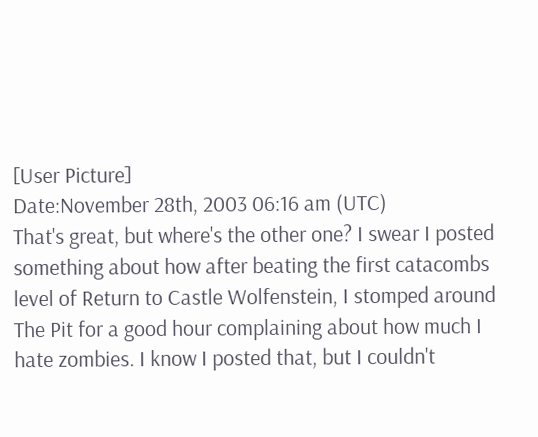[User Picture]
Date:November 28th, 2003 06:16 am (UTC)
That's great, but where's the other one? I swear I posted something about how after beating the first catacombs level of Return to Castle Wolfenstein, I stomped around The Pit for a good hour complaining about how much I hate zombies. I know I posted that, but I couldn't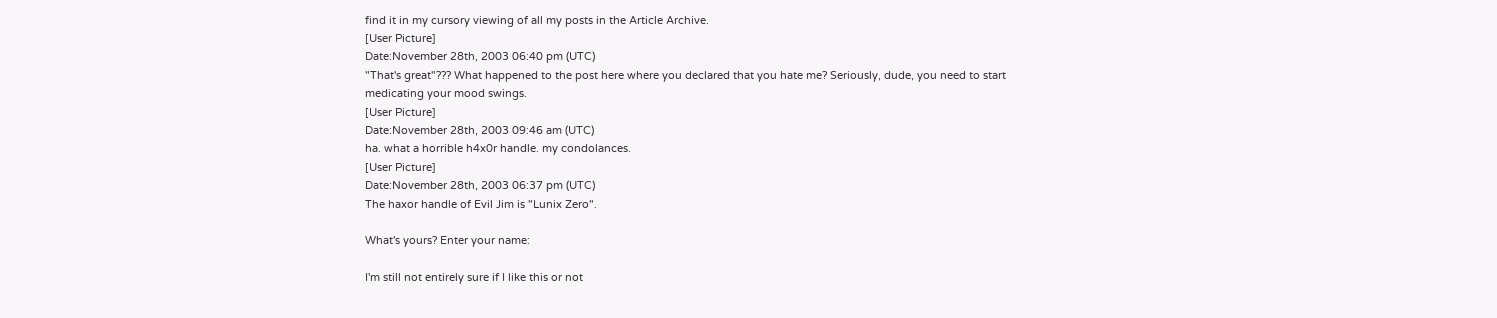find it in my cursory viewing of all my posts in the Article Archive.
[User Picture]
Date:November 28th, 2003 06:40 pm (UTC)
"That's great"??? What happened to the post here where you declared that you hate me? Seriously, dude, you need to start medicating your mood swings.
[User Picture]
Date:November 28th, 2003 09:46 am (UTC)
ha. what a horrible h4x0r handle. my condolances.
[User Picture]
Date:November 28th, 2003 06:37 pm (UTC)
The haxor handle of Evil Jim is "Lunix Zero".

What's yours? Enter your name:

I'm still not entirely sure if I like this or not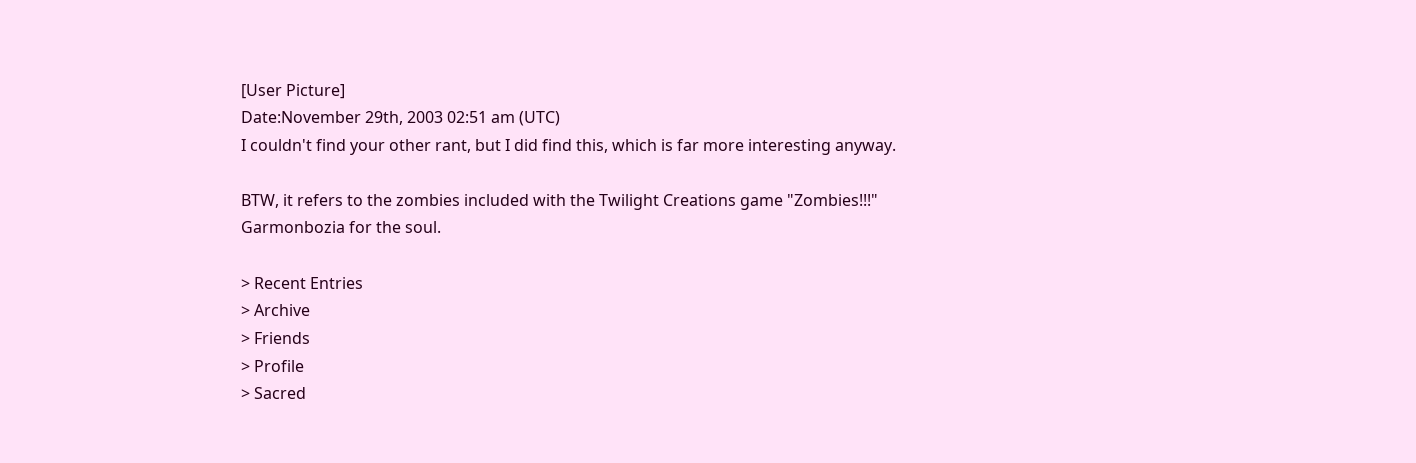[User Picture]
Date:November 29th, 2003 02:51 am (UTC)
I couldn't find your other rant, but I did find this, which is far more interesting anyway.

BTW, it refers to the zombies included with the Twilight Creations game "Zombies!!!"
Garmonbozia for the soul.

> Recent Entries
> Archive
> Friends
> Profile
> Sacred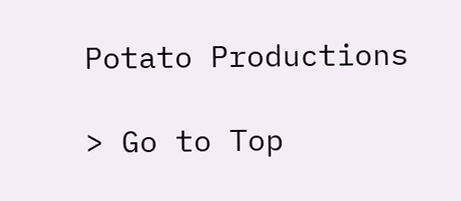Potato Productions

> Go to Top